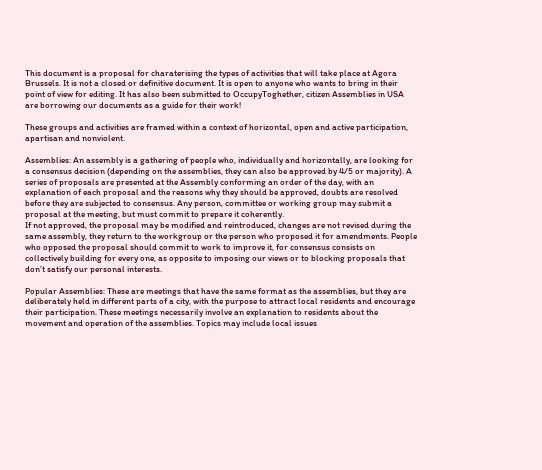This document is a proposal for charaterising the types of activities that will take place at Agora Brussels. It is not a closed or definitive document. It is open to anyone who wants to bring in their point of view for editing. It has also been submitted to OccupyToghether, citizen Assemblies in USA are borrowing our documents as a guide for their work!

These groups and activities are framed within a context of horizontal, open and active participation, apartisan and nonviolent.

Assemblies: An assembly is a gathering of people who, individually and horizontally, are looking for a consensus decision (depending on the assemblies, they can also be approved by 4/5 or majority). A series of proposals are presented at the Assembly conforming an order of the day, with an explanation of each proposal and the reasons why they should be approved, doubts are resolved before they are subjected to consensus. Any person, committee or working group may submit a proposal at the meeting, but must commit to prepare it coherently.
If not approved, the proposal may be modified and reintroduced, changes are not revised during the same assembly, they return to the workgroup or the person who proposed it for amendments. People who opposed the proposal should commit to work to improve it, for consensus consists on collectively building for every one, as opposite to imposing our views or to blocking proposals that don’t satisfy our personal interests.

Popular Assemblies: These are meetings that have the same format as the assemblies, but they are deliberately held in different parts of a city, with the purpose to attract local residents and encourage their participation. These meetings necessarily involve an explanation to residents about the movement and operation of the assemblies. Topics may include local issues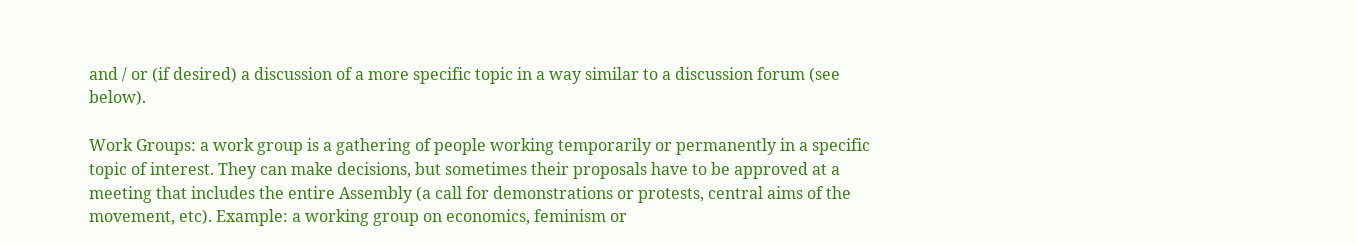and / or (if desired) a discussion of a more specific topic in a way similar to a discussion forum (see below).

Work Groups: a work group is a gathering of people working temporarily or permanently in a specific topic of interest. They can make decisions, but sometimes their proposals have to be approved at a meeting that includes the entire Assembly (a call for demonstrations or protests, central aims of the movement, etc). Example: a working group on economics, feminism or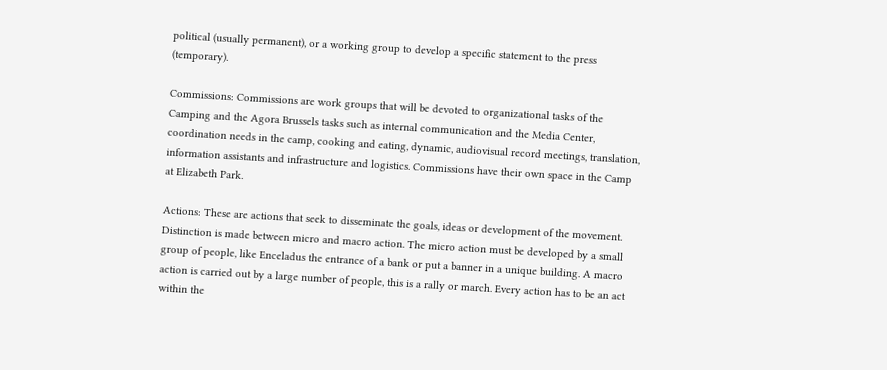political (usually permanent), or a working group to develop a specific statement to the press (temporary).

Commissions: Commissions are work groups that will be devoted to organizational tasks of the Camping and the Agora Brussels tasks such as internal communication and the Media Center, coordination needs in the camp, cooking and eating, dynamic, audiovisual record meetings, translation, information assistants and infrastructure and logistics. Commissions have their own space in the Camp at Elizabeth Park.

Actions: These are actions that seek to disseminate the goals, ideas or development of the movement. Distinction is made between micro and macro action. The micro action must be developed by a small group of people, like Enceladus the entrance of a bank or put a banner in a unique building. A macro action is carried out by a large number of people, this is a rally or march. Every action has to be an act within the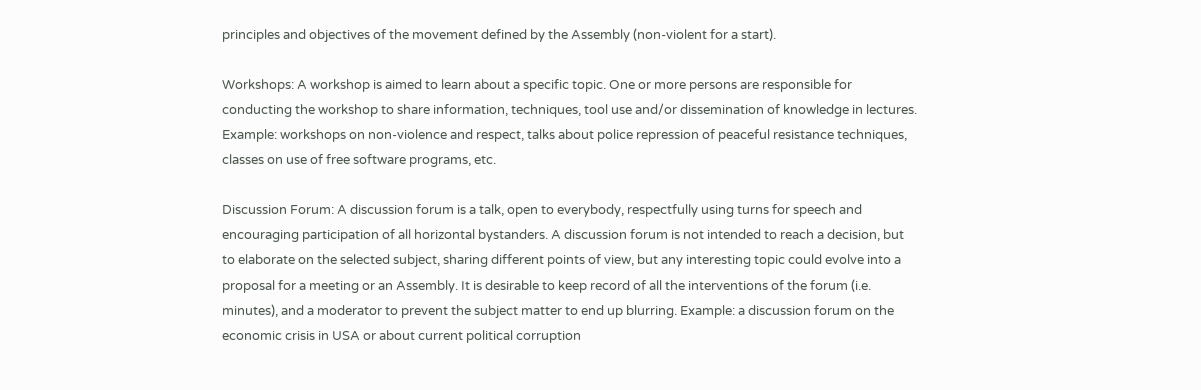principles and objectives of the movement defined by the Assembly (non-violent for a start).

Workshops: A workshop is aimed to learn about a specific topic. One or more persons are responsible for conducting the workshop to share information, techniques, tool use and/or dissemination of knowledge in lectures. Example: workshops on non-violence and respect, talks about police repression of peaceful resistance techniques, classes on use of free software programs, etc.

Discussion Forum: A discussion forum is a talk, open to everybody, respectfully using turns for speech and encouraging participation of all horizontal bystanders. A discussion forum is not intended to reach a decision, but to elaborate on the selected subject, sharing different points of view, but any interesting topic could evolve into a proposal for a meeting or an Assembly. It is desirable to keep record of all the interventions of the forum (i.e. minutes), and a moderator to prevent the subject matter to end up blurring. Example: a discussion forum on the economic crisis in USA or about current political corruption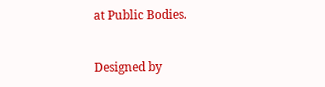at Public Bodies.


Designed by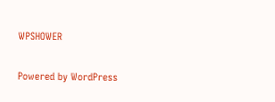WPSHOWER

Powered by WordPress